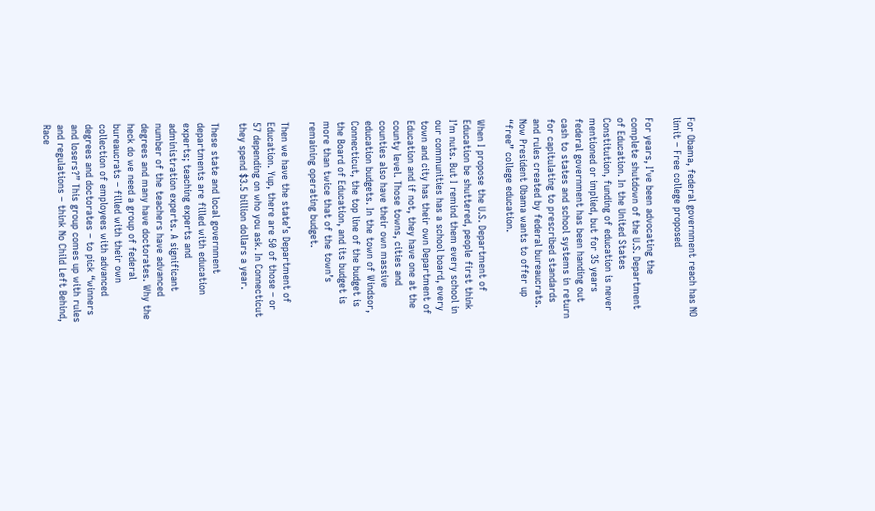For Obama, federal government reach has NO limit – Free college proposed

For years, I’ve been advocating the complete shutdown of the U.S. Department of Education. In the United States Constitution, funding of education is never mentioned or implied, but for 35 years federal government has been handing out cash to states and school systems in return for capitulating to prescribed standards and rules created by federal bureaucrats. Now President Obama wants to offer up “free” college education.

When I propose the U.S. Department of Education be shuttered, people first think I’m nuts. But I remind them every school in our communities has a school board, every town and city has their own Department of Education and if not, they have one at the county level. Those towns, cities and counties also have their own massive education budgets. In the town of Windsor, Connecticut, the top line of the budget is the Board of Education, and its budget is more than twice that of the town’s remaining operating budget.

Then we have the state’s Department of Education. Yup, there are 50 of those – or 57 depending on who you ask. In Connecticut they spend $3.5 billion dollars a year.

These state and local government departments are filled with education experts; teaching experts and administration experts. A significant number of the teachers have advanced degrees and many have doctorates. Why the heck do we need a group of federal bureaucrats – filled with their own collection of employees with advanced degrees and doctorates – to pick “winners and losers?” This group comes up with rules and regulations – think No Child Left Behind, Race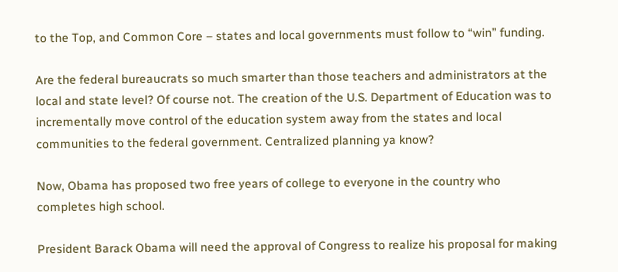to the Top, and Common Core – states and local governments must follow to “win” funding.

Are the federal bureaucrats so much smarter than those teachers and administrators at the local and state level? Of course not. The creation of the U.S. Department of Education was to incrementally move control of the education system away from the states and local communities to the federal government. Centralized planning ya know?

Now, Obama has proposed two free years of college to everyone in the country who completes high school.

President Barack Obama will need the approval of Congress to realize his proposal for making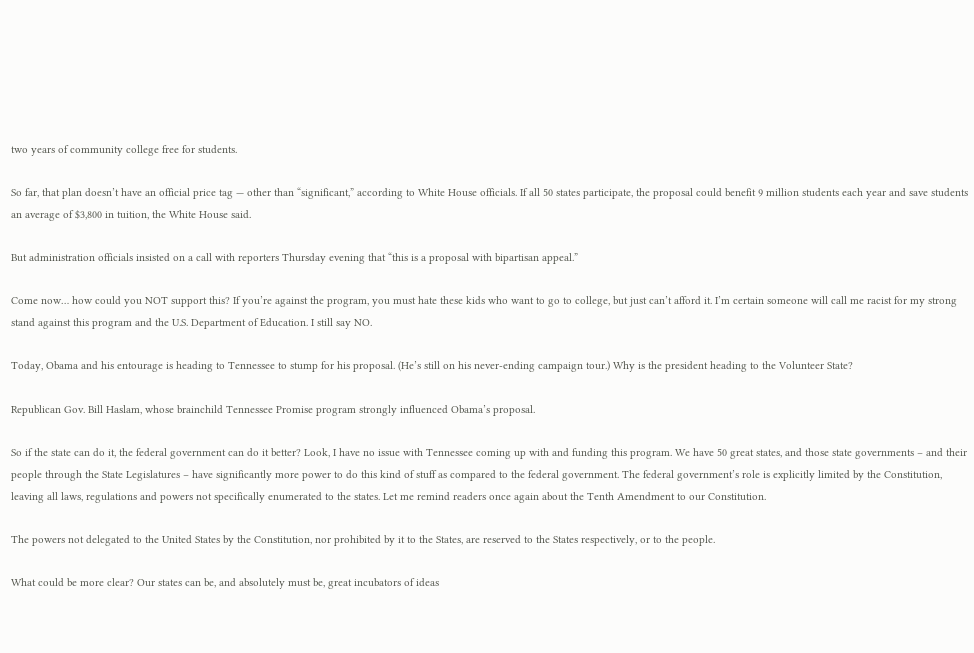two years of community college free for students.

So far, that plan doesn’t have an official price tag — other than “significant,” according to White House officials. If all 50 states participate, the proposal could benefit 9 million students each year and save students an average of $3,800 in tuition, the White House said.

But administration officials insisted on a call with reporters Thursday evening that “this is a proposal with bipartisan appeal.”

Come now… how could you NOT support this? If you’re against the program, you must hate these kids who want to go to college, but just can’t afford it. I’m certain someone will call me racist for my strong stand against this program and the U.S. Department of Education. I still say NO.

Today, Obama and his entourage is heading to Tennessee to stump for his proposal. (He’s still on his never-ending campaign tour.) Why is the president heading to the Volunteer State?

Republican Gov. Bill Haslam, whose brainchild Tennessee Promise program strongly influenced Obama’s proposal.

So if the state can do it, the federal government can do it better? Look, I have no issue with Tennessee coming up with and funding this program. We have 50 great states, and those state governments – and their people through the State Legislatures – have significantly more power to do this kind of stuff as compared to the federal government. The federal government’s role is explicitly limited by the Constitution, leaving all laws, regulations and powers not specifically enumerated to the states. Let me remind readers once again about the Tenth Amendment to our Constitution.

The powers not delegated to the United States by the Constitution, nor prohibited by it to the States, are reserved to the States respectively, or to the people.

What could be more clear? Our states can be, and absolutely must be, great incubators of ideas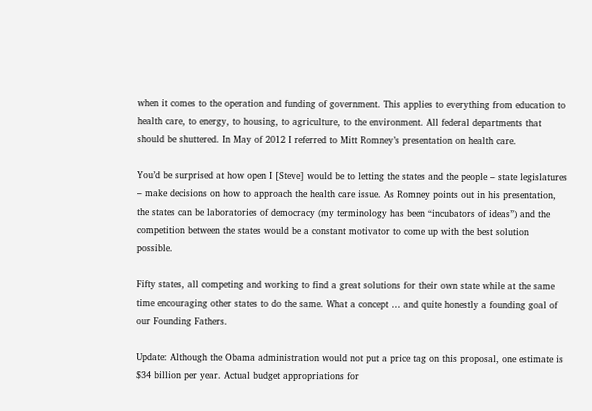when it comes to the operation and funding of government. This applies to everything from education to health care, to energy, to housing, to agriculture, to the environment. All federal departments that should be shuttered. In May of 2012 I referred to Mitt Romney’s presentation on health care.

You’d be surprised at how open I [Steve] would be to letting the states and the people – state legislatures – make decisions on how to approach the health care issue. As Romney points out in his presentation, the states can be laboratories of democracy (my terminology has been “incubators of ideas”) and the competition between the states would be a constant motivator to come up with the best solution possible.

Fifty states, all competing and working to find a great solutions for their own state while at the same time encouraging other states to do the same. What a concept … and quite honestly a founding goal of our Founding Fathers.

Update: Although the Obama administration would not put a price tag on this proposal, one estimate is $34 billion per year. Actual budget appropriations for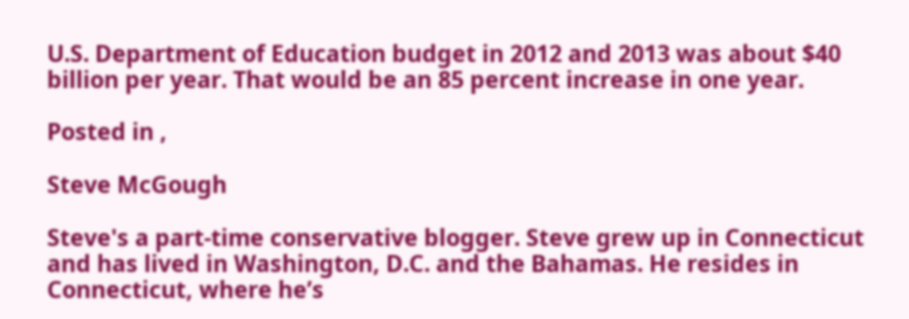U.S. Department of Education budget in 2012 and 2013 was about $40 billion per year. That would be an 85 percent increase in one year.

Posted in ,

Steve McGough

Steve's a part-time conservative blogger. Steve grew up in Connecticut and has lived in Washington, D.C. and the Bahamas. He resides in Connecticut, where he’s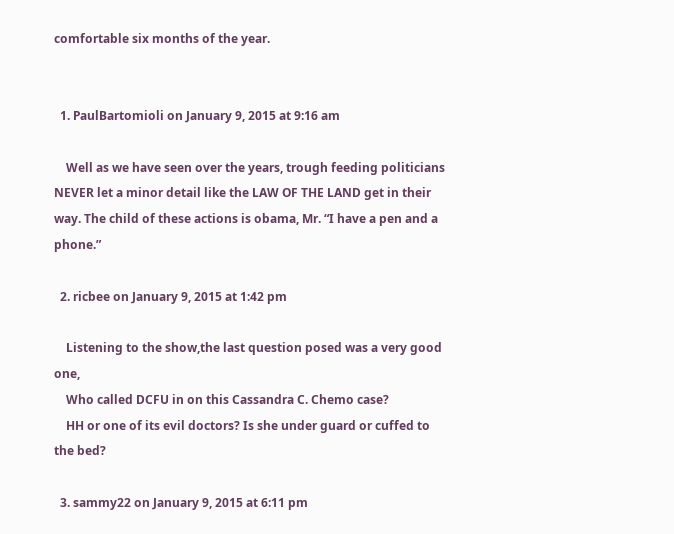comfortable six months of the year.


  1. PaulBartomioli on January 9, 2015 at 9:16 am

    Well as we have seen over the years, trough feeding politicians NEVER let a minor detail like the LAW OF THE LAND get in their way. The child of these actions is obama, Mr. “I have a pen and a phone.”

  2. ricbee on January 9, 2015 at 1:42 pm

    Listening to the show,the last question posed was a very good one,
    Who called DCFU in on this Cassandra C. Chemo case?
    HH or one of its evil doctors? Is she under guard or cuffed to the bed?

  3. sammy22 on January 9, 2015 at 6:11 pm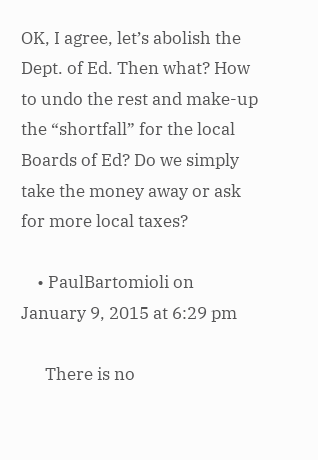OK, I agree, let’s abolish the Dept. of Ed. Then what? How to undo the rest and make-up the “shortfall” for the local Boards of Ed? Do we simply take the money away or ask for more local taxes?

    • PaulBartomioli on January 9, 2015 at 6:29 pm

      There is no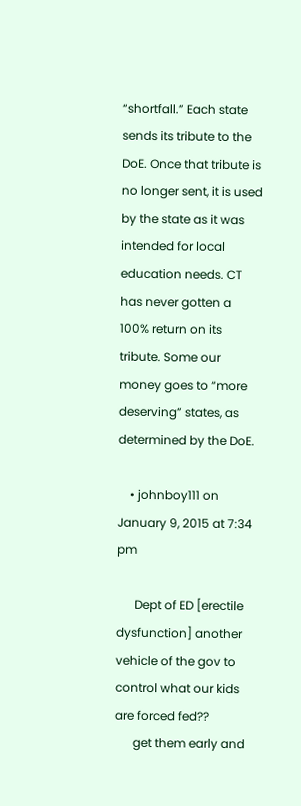“shortfall.” Each state sends its tribute to the DoE. Once that tribute is no longer sent, it is used by the state as it was intended for local education needs. CT has never gotten a 100% return on its tribute. Some our money goes to “more deserving” states, as determined by the DoE.

    • johnboy111 on January 9, 2015 at 7:34 pm

      Dept of ED [erectile dysfunction] another vehicle of the gov to control what our kids are forced fed??
      get them early and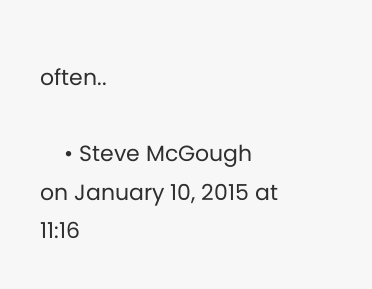often..

    • Steve McGough on January 10, 2015 at 11:16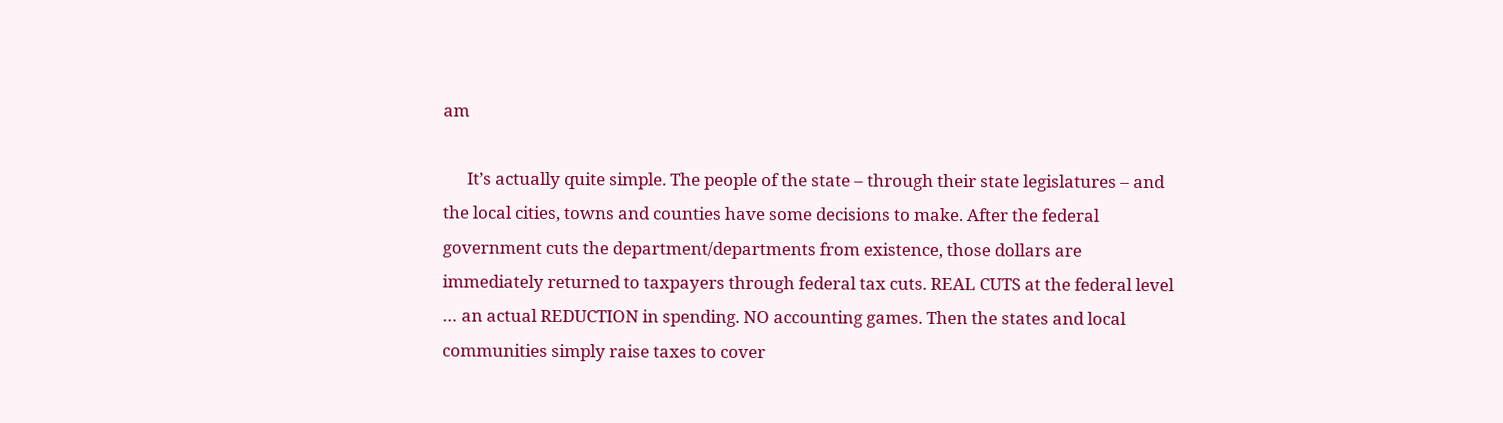am

      It’s actually quite simple. The people of the state – through their state legislatures – and the local cities, towns and counties have some decisions to make. After the federal government cuts the department/departments from existence, those dollars are immediately returned to taxpayers through federal tax cuts. REAL CUTS at the federal level … an actual REDUCTION in spending. NO accounting games. Then the states and local communities simply raise taxes to cover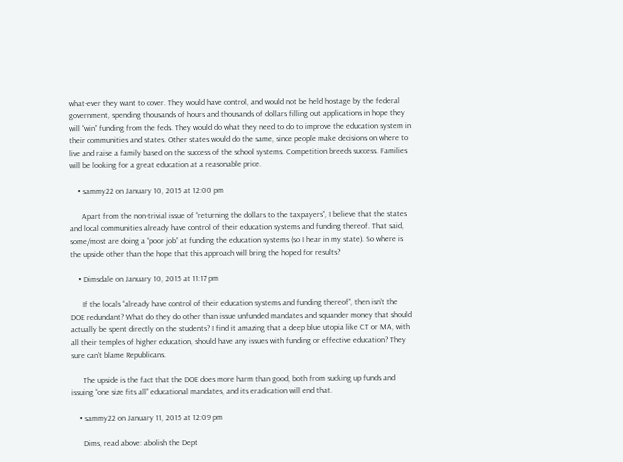what-ever they want to cover. They would have control, and would not be held hostage by the federal government, spending thousands of hours and thousands of dollars filling out applications in hope they will “win” funding from the feds. They would do what they need to do to improve the education system in their communities and states. Other states would do the same, since people make decisions on where to live and raise a family based on the success of the school systems. Competition breeds success. Families will be looking for a great education at a reasonable price.

    • sammy22 on January 10, 2015 at 12:00 pm

      Apart from the non-trivial issue of “returning the dollars to the taxpayers”, I believe that the states and local communities already have control of their education systems and funding thereof. That said, some/most are doing a “poor job” at funding the education systems (so I hear in my state). So where is the upside other than the hope that this approach will bring the hoped for results?

    • Dimsdale on January 10, 2015 at 11:17 pm

      If the locals “already have control of their education systems and funding thereof”, then isn’t the DOE redundant? What do they do other than issue unfunded mandates and squander money that should actually be spent directly on the students? I find it amazing that a deep blue utopia like CT or MA, with all their temples of higher education, should have any issues with funding or effective education? They sure can’t blame Republicans.

      The upside is the fact that the DOE does more harm than good, both from sucking up funds and issuing “one size fits all” educational mandates, and its eradication will end that.

    • sammy22 on January 11, 2015 at 12:09 pm

      Dims, read above: abolish the Dept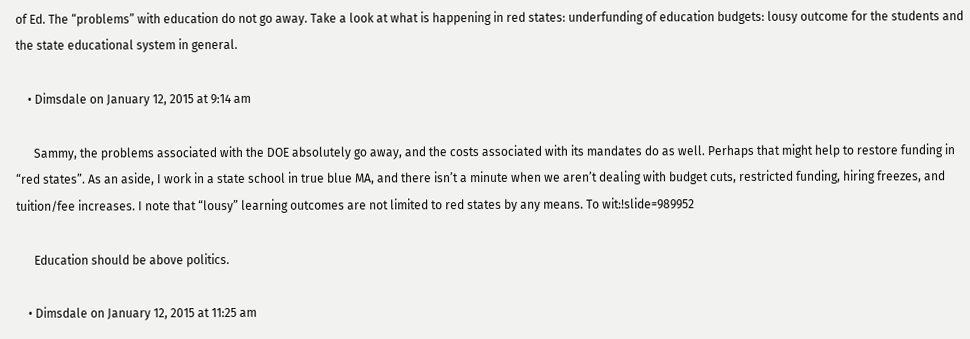of Ed. The “problems” with education do not go away. Take a look at what is happening in red states: underfunding of education budgets: lousy outcome for the students and the state educational system in general.

    • Dimsdale on January 12, 2015 at 9:14 am

      Sammy, the problems associated with the DOE absolutely go away, and the costs associated with its mandates do as well. Perhaps that might help to restore funding in “red states”. As an aside, I work in a state school in true blue MA, and there isn’t a minute when we aren’t dealing with budget cuts, restricted funding, hiring freezes, and tuition/fee increases. I note that “lousy” learning outcomes are not limited to red states by any means. To wit:!slide=989952

      Education should be above politics.

    • Dimsdale on January 12, 2015 at 11:25 am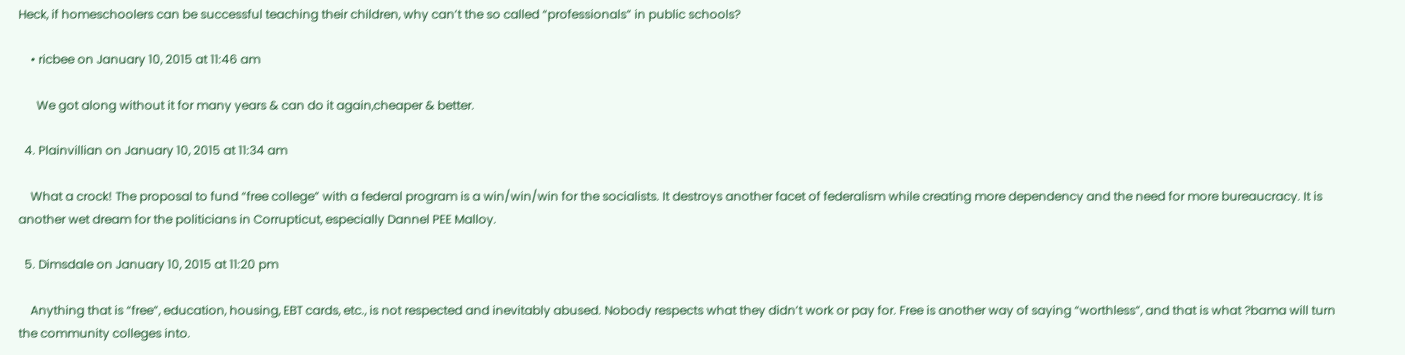Heck, if homeschoolers can be successful teaching their children, why can’t the so called “professionals” in public schools?

    • ricbee on January 10, 2015 at 11:46 am

      We got along without it for many years & can do it again,cheaper & better.

  4. Plainvillian on January 10, 2015 at 11:34 am

    What a crock! The proposal to fund “free college” with a federal program is a win/win/win for the socialists. It destroys another facet of federalism while creating more dependency and the need for more bureaucracy. It is another wet dream for the politicians in Corrupticut, especially Dannel PEE Malloy.

  5. Dimsdale on January 10, 2015 at 11:20 pm

    Anything that is “free”, education, housing, EBT cards, etc., is not respected and inevitably abused. Nobody respects what they didn’t work or pay for. Free is another way of saying “worthless”, and that is what ?bama will turn the community colleges into.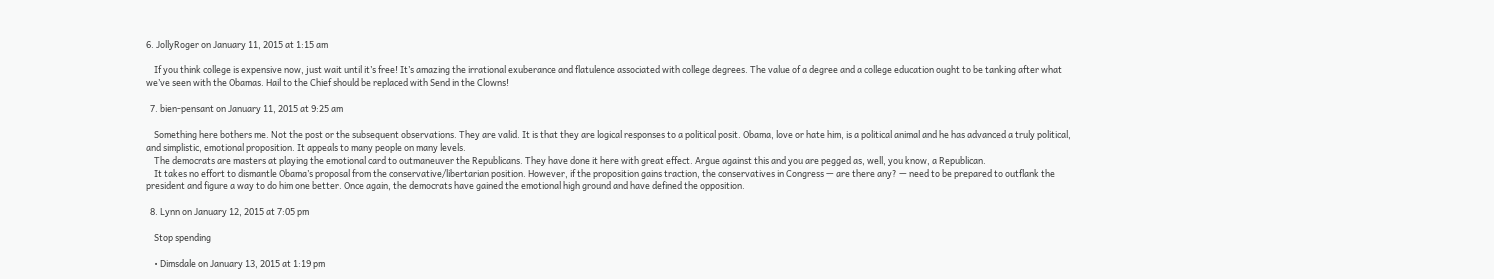6. JollyRoger on January 11, 2015 at 1:15 am

    If you think college is expensive now, just wait until it’s free! It’s amazing the irrational exuberance and flatulence associated with college degrees. The value of a degree and a college education ought to be tanking after what we’ve seen with the Obamas. Hail to the Chief should be replaced with Send in the Clowns!

  7. bien-pensant on January 11, 2015 at 9:25 am

    Something here bothers me. Not the post or the subsequent observations. They are valid. It is that they are logical responses to a political posit. Obama, love or hate him, is a political animal and he has advanced a truly political, and simplistic, emotional proposition. It appeals to many people on many levels.
    The democrats are masters at playing the emotional card to outmaneuver the Republicans. They have done it here with great effect. Argue against this and you are pegged as, well, you know, a Republican.
    It takes no effort to dismantle Obama’s proposal from the conservative/libertarian position. However, if the proposition gains traction, the conservatives in Congress — are there any? — need to be prepared to outflank the president and figure a way to do him one better. Once again, the democrats have gained the emotional high ground and have defined the opposition.

  8. Lynn on January 12, 2015 at 7:05 pm

    Stop spending

    • Dimsdale on January 13, 2015 at 1:19 pm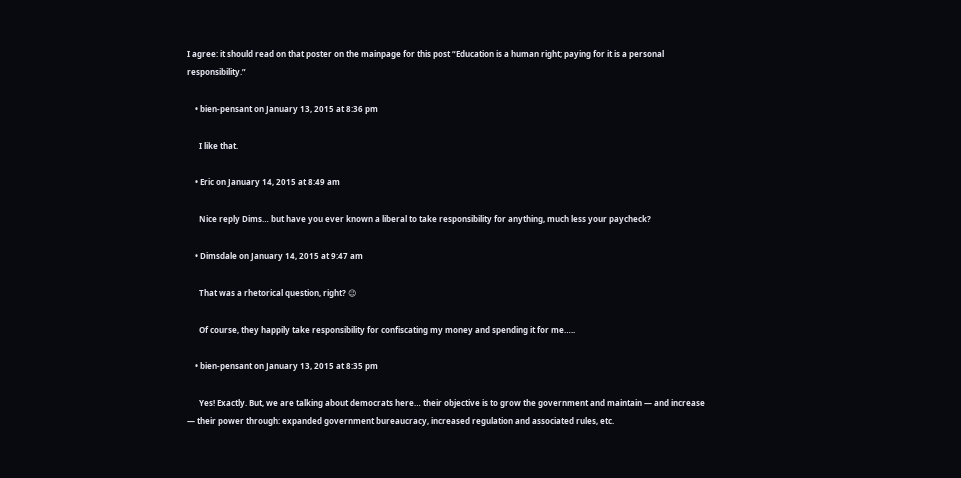I agree: it should read on that poster on the mainpage for this post “Education is a human right; paying for it is a personal responsibility.”

    • bien-pensant on January 13, 2015 at 8:36 pm

      I like that.

    • Eric on January 14, 2015 at 8:49 am

      Nice reply Dims… but have you ever known a liberal to take responsibility for anything, much less your paycheck?

    • Dimsdale on January 14, 2015 at 9:47 am

      That was a rhetorical question, right? 😉

      Of course, they happily take responsibility for confiscating my money and spending it for me…..

    • bien-pensant on January 13, 2015 at 8:35 pm

      Yes! Exactly. But, we are talking about democrats here… their objective is to grow the government and maintain — and increase — their power through: expanded government bureaucracy, increased regulation and associated rules, etc.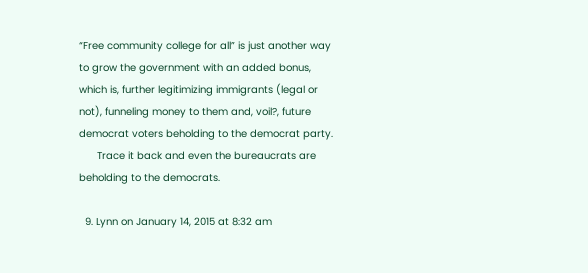“Free community college for all” is just another way to grow the government with an added bonus, which is, further legitimizing immigrants (legal or not), funneling money to them and, voil?, future democrat voters beholding to the democrat party.
      Trace it back and even the bureaucrats are beholding to the democrats.

  9. Lynn on January 14, 2015 at 8:32 am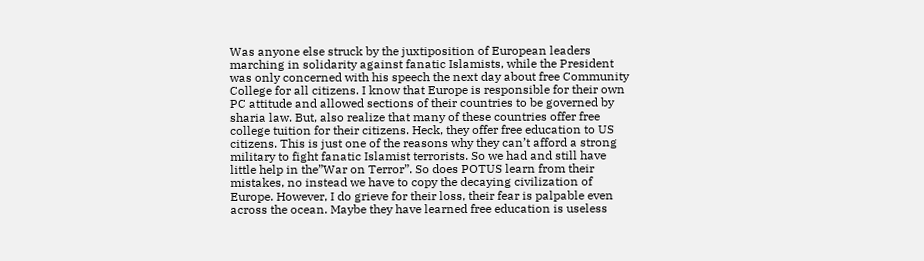Was anyone else struck by the juxtiposition of European leaders marching in solidarity against fanatic Islamists, while the President was only concerned with his speech the next day about free Community College for all citizens. I know that Europe is responsible for their own PC attitude and allowed sections of their countries to be governed by sharia law. But, also realize that many of these countries offer free college tuition for their citizens. Heck, they offer free education to US citizens. This is just one of the reasons why they can’t afford a strong military to fight fanatic Islamist terrorists. So we had and still have little help in the”War on Terror”. So does POTUS learn from their mistakes, no instead we have to copy the decaying civilization of Europe. However, I do grieve for their loss, their fear is palpable even across the ocean. Maybe they have learned free education is useless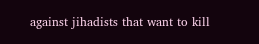against jihadists that want to kill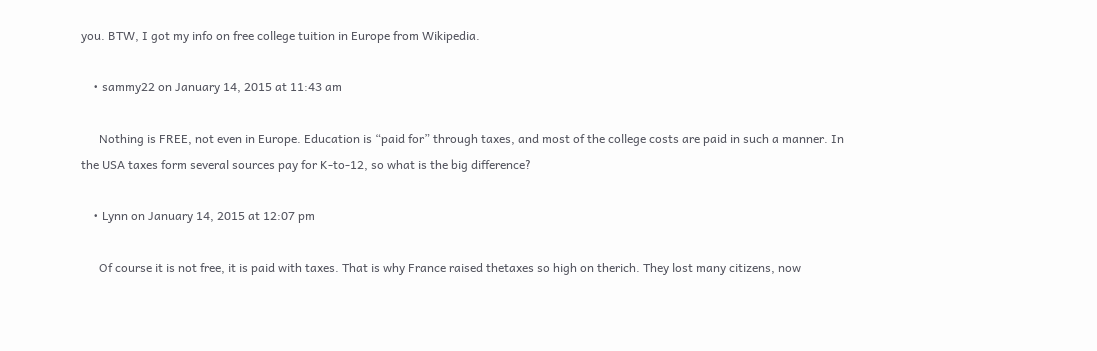you. BTW, I got my info on free college tuition in Europe from Wikipedia.

    • sammy22 on January 14, 2015 at 11:43 am

      Nothing is FREE, not even in Europe. Education is “paid for” through taxes, and most of the college costs are paid in such a manner. In the USA taxes form several sources pay for K-to-12, so what is the big difference?

    • Lynn on January 14, 2015 at 12:07 pm

      Of course it is not free, it is paid with taxes. That is why France raised thetaxes so high on therich. They lost many citizens, now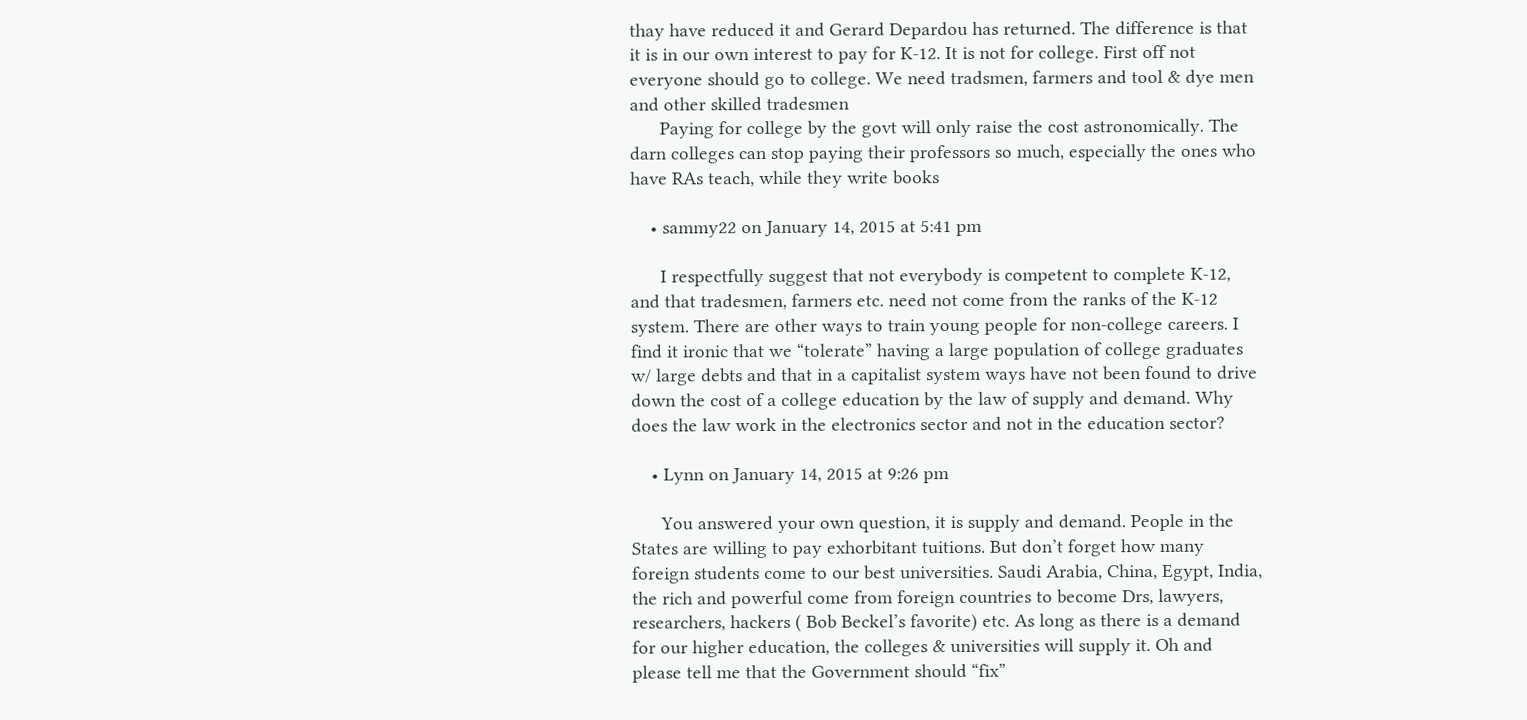thay have reduced it and Gerard Depardou has returned. The difference is that it is in our own interest to pay for K-12. It is not for college. First off not everyone should go to college. We need tradsmen, farmers and tool & dye men and other skilled tradesmen
      Paying for college by the govt will only raise the cost astronomically. The darn colleges can stop paying their professors so much, especially the ones who have RAs teach, while they write books

    • sammy22 on January 14, 2015 at 5:41 pm

      I respectfully suggest that not everybody is competent to complete K-12, and that tradesmen, farmers etc. need not come from the ranks of the K-12 system. There are other ways to train young people for non-college careers. I find it ironic that we “tolerate” having a large population of college graduates w/ large debts and that in a capitalist system ways have not been found to drive down the cost of a college education by the law of supply and demand. Why does the law work in the electronics sector and not in the education sector?

    • Lynn on January 14, 2015 at 9:26 pm

      You answered your own question, it is supply and demand. People in the States are willing to pay exhorbitant tuitions. But don’t forget how many foreign students come to our best universities. Saudi Arabia, China, Egypt, India, the rich and powerful come from foreign countries to become Drs, lawyers, researchers, hackers ( Bob Beckel’s favorite) etc. As long as there is a demand for our higher education, the colleges & universities will supply it. Oh and please tell me that the Government should “fix”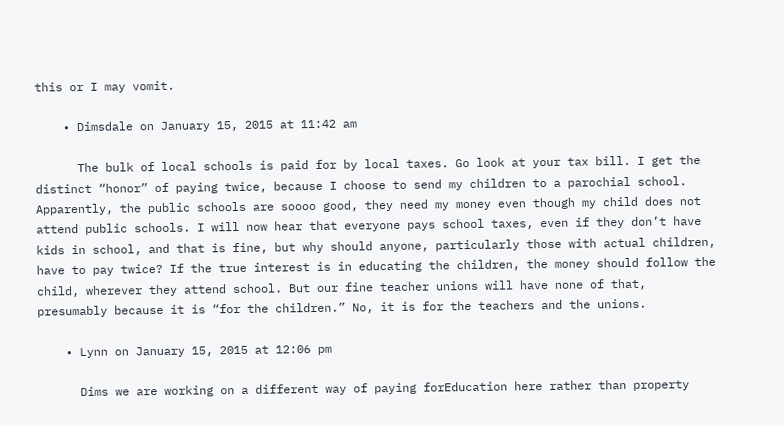this or I may vomit.

    • Dimsdale on January 15, 2015 at 11:42 am

      The bulk of local schools is paid for by local taxes. Go look at your tax bill. I get the distinct “honor” of paying twice, because I choose to send my children to a parochial school. Apparently, the public schools are soooo good, they need my money even though my child does not attend public schools. I will now hear that everyone pays school taxes, even if they don’t have kids in school, and that is fine, but why should anyone, particularly those with actual children, have to pay twice? If the true interest is in educating the children, the money should follow the child, wherever they attend school. But our fine teacher unions will have none of that, presumably because it is “for the children.” No, it is for the teachers and the unions.

    • Lynn on January 15, 2015 at 12:06 pm

      Dims we are working on a different way of paying forEducation here rather than property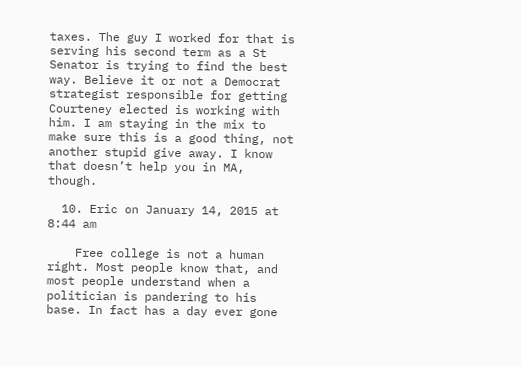taxes. The guy I worked for that is serving his second term as a St Senator is trying to find the best way. Believe it or not a Democrat strategist responsible for getting Courteney elected is working with him. I am staying in the mix to make sure this is a good thing, not another stupid give away. I know that doesn’t help you in MA, though.

  10. Eric on January 14, 2015 at 8:44 am

    Free college is not a human right. Most people know that, and most people understand when a politician is pandering to his base. In fact has a day ever gone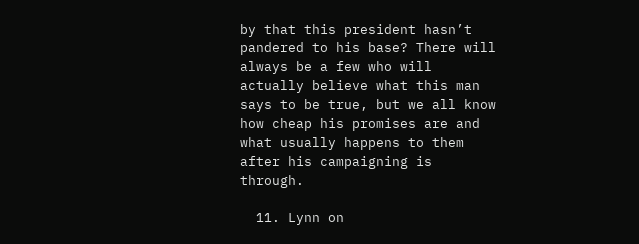by that this president hasn’t pandered to his base? There will always be a few who will actually believe what this man says to be true, but we all know how cheap his promises are and what usually happens to them after his campaigning is through.

  11. Lynn on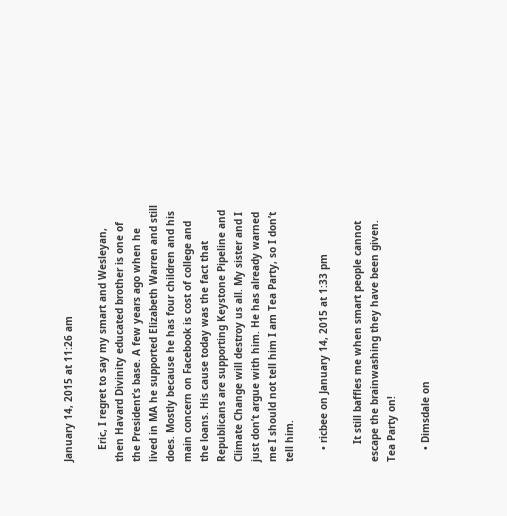January 14, 2015 at 11:26 am

    Eric, I regret to say my smart and Wesleyan, then Havard Divinity educated brother is one of the President’s base. A few years ago when he lived in MA he supported Elizabeth Warren and still does. Mostly because he has four children and his main concern on Facebook is cost of college and the loans. His cause today was the fact that Republicans are supporting Keystone Pipeline and Climate Change will destroy us all. My sister and I just don’t argue with him. He has already warned me I should not tell him I am Tea Party, so I don’t tell him.

    • ricbee on January 14, 2015 at 1:33 pm

      It still baffles me when smart people cannot escape the brainwashing they have been given. Tea Party on!

    • Dimsdale on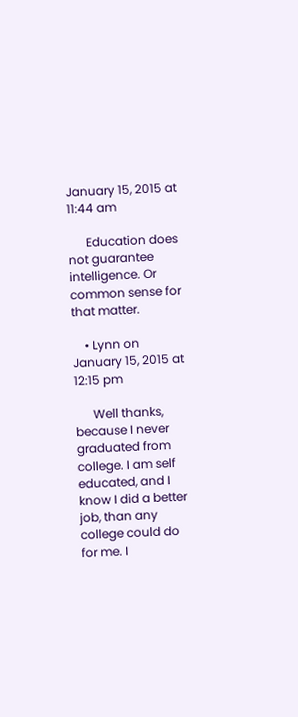January 15, 2015 at 11:44 am

      Education does not guarantee intelligence. Or common sense for that matter.

    • Lynn on January 15, 2015 at 12:15 pm

      Well thanks, because I never graduated from college. I am self educated, and I know I did a better job, than any college could do for me. I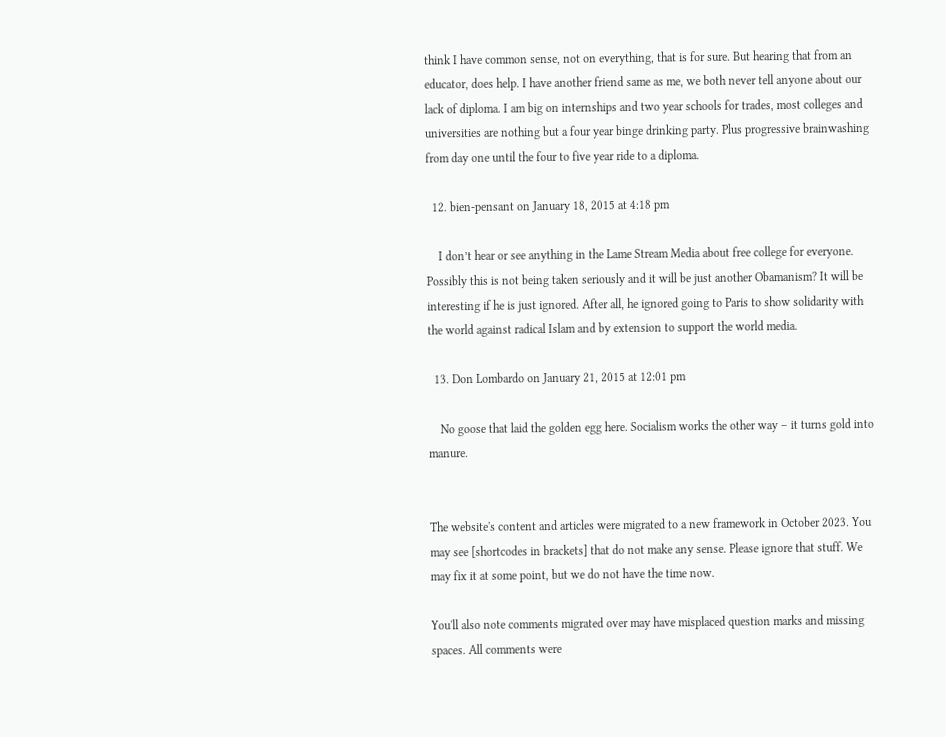think I have common sense, not on everything, that is for sure. But hearing that from an educator, does help. I have another friend same as me, we both never tell anyone about our lack of diploma. I am big on internships and two year schools for trades, most colleges and universities are nothing but a four year binge drinking party. Plus progressive brainwashing from day one until the four to five year ride to a diploma.

  12. bien-pensant on January 18, 2015 at 4:18 pm

    I don’t hear or see anything in the Lame Stream Media about free college for everyone. Possibly this is not being taken seriously and it will be just another Obamanism? It will be interesting if he is just ignored. After all, he ignored going to Paris to show solidarity with the world against radical Islam and by extension to support the world media.

  13. Don Lombardo on January 21, 2015 at 12:01 pm

    No goose that laid the golden egg here. Socialism works the other way – it turns gold into manure.


The website's content and articles were migrated to a new framework in October 2023. You may see [shortcodes in brackets] that do not make any sense. Please ignore that stuff. We may fix it at some point, but we do not have the time now.

You'll also note comments migrated over may have misplaced question marks and missing spaces. All comments were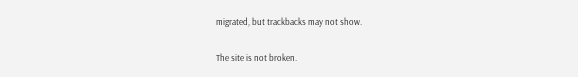migrated, but trackbacks may not show.

The site is not broken.